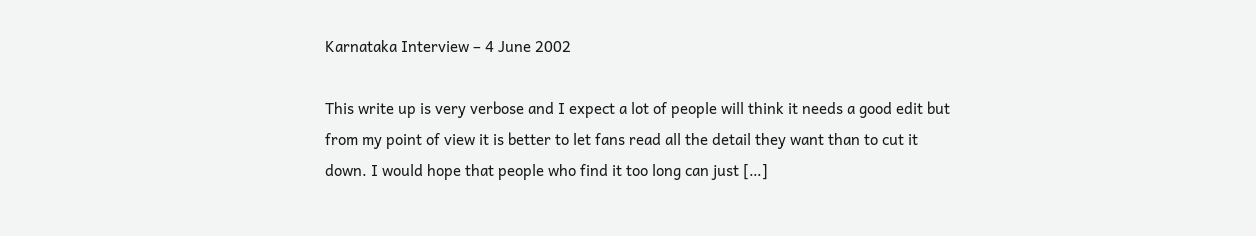Karnataka Interview – 4 June 2002

This write up is very verbose and I expect a lot of people will think it needs a good edit but from my point of view it is better to let fans read all the detail they want than to cut it down. I would hope that people who find it too long can just […]